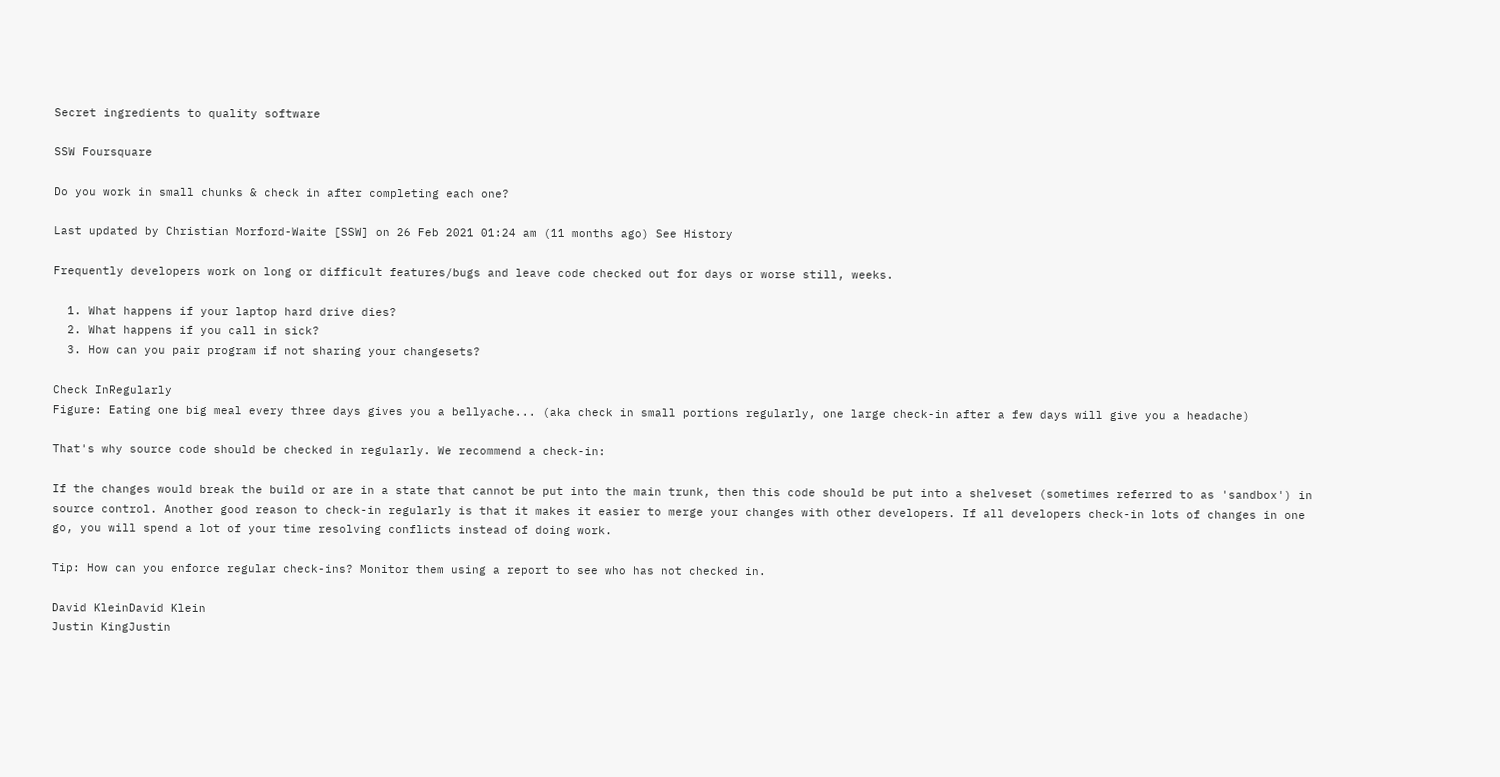Secret ingredients to quality software

SSW Foursquare

Do you work in small chunks & check in after completing each one?

Last updated by Christian Morford-Waite [SSW] on 26 Feb 2021 01:24 am (11 months ago) See History

Frequently developers work on long or difficult features/bugs and leave code checked out for days or worse still, weeks.

  1. What happens if your laptop hard drive dies?
  2. What happens if you call in sick?
  3. How can you pair program if not sharing your changesets?

Check InRegularly
Figure: Eating one big meal every three days gives you a bellyache... (aka check in small portions regularly, one large check-in after a few days will give you a headache)

That's why source code should be checked in regularly. We recommend a check-in:

If the changes would break the build or are in a state that cannot be put into the main trunk, then this code should be put into a shelveset (sometimes referred to as 'sandbox') in source control. Another good reason to check-in regularly is that it makes it easier to merge your changes with other developers. If all developers check-in lots of changes in one go, you will spend a lot of your time resolving conflicts instead of doing work.

Tip: How can you enforce regular check-ins? Monitor them using a report to see who has not checked in.

David KleinDavid Klein
Justin KingJustin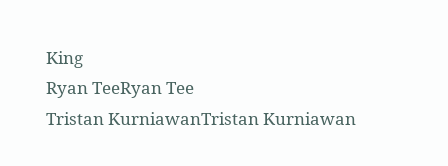King
Ryan TeeRyan Tee
Tristan KurniawanTristan Kurniawan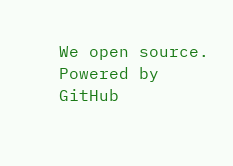We open source. Powered by GitHub